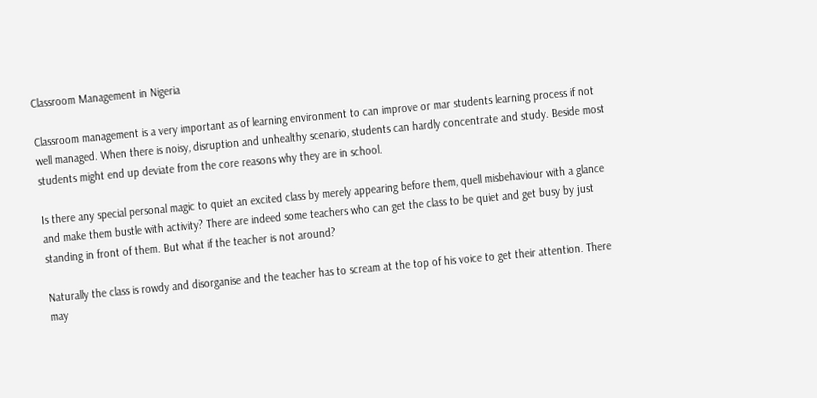Classroom Management in Nigeria

Classroom management is a very important as of learning environment to can improve or mar students learning process if not well managed. When there is noisy, disruption and unhealthy scenario, students can hardly concentrate and study. Beside most students might end up deviate from the core reasons why they are in school.

Is there any special personal magic to quiet an excited class by merely appearing before them, quell misbehaviour with a glance and make them bustle with activity? There are indeed some teachers who can get the class to be quiet and get busy by just standing in front of them. But what if the teacher is not around?

Naturally the class is rowdy and disorganise and the teacher has to scream at the top of his voice to get their attention. There may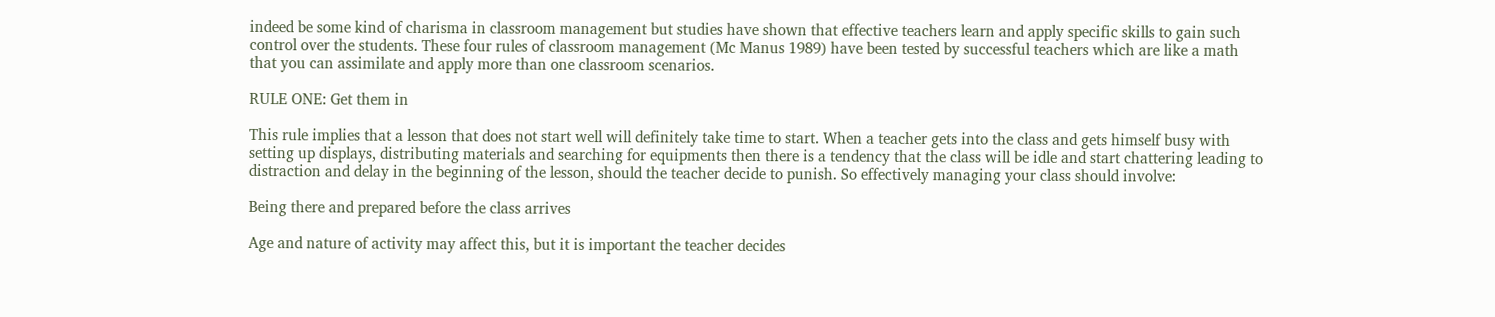indeed be some kind of charisma in classroom management but studies have shown that effective teachers learn and apply specific skills to gain such control over the students. These four rules of classroom management (Mc Manus 1989) have been tested by successful teachers which are like a math that you can assimilate and apply more than one classroom scenarios.

RULE ONE: Get them in

This rule implies that a lesson that does not start well will definitely take time to start. When a teacher gets into the class and gets himself busy with setting up displays, distributing materials and searching for equipments then there is a tendency that the class will be idle and start chattering leading to distraction and delay in the beginning of the lesson, should the teacher decide to punish. So effectively managing your class should involve:

Being there and prepared before the class arrives

Age and nature of activity may affect this, but it is important the teacher decides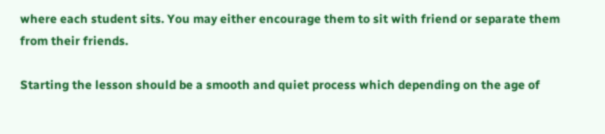where each student sits. You may either encourage them to sit with friend or separate them from their friends.

Starting the lesson should be a smooth and quiet process which depending on the age of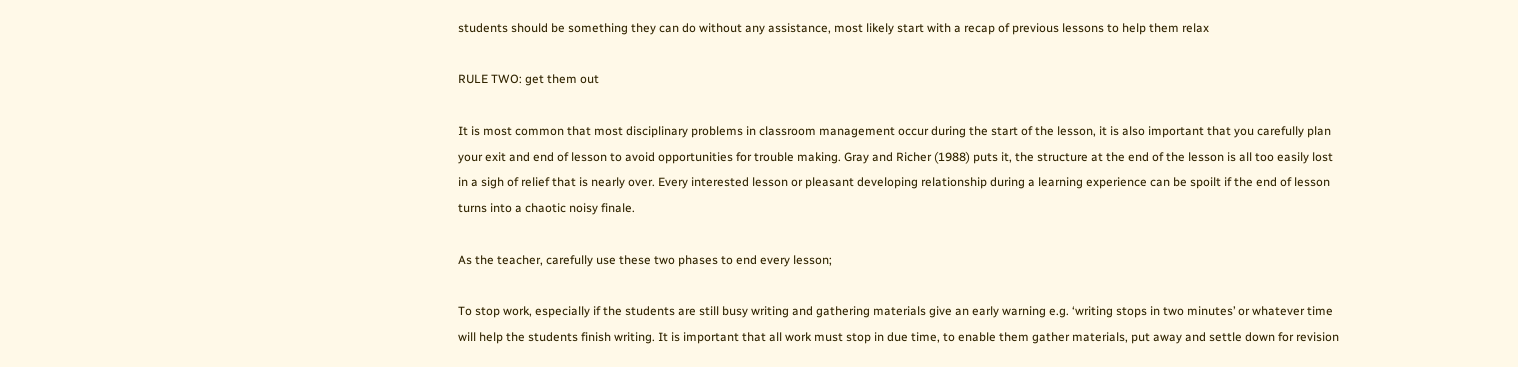students should be something they can do without any assistance, most likely start with a recap of previous lessons to help them relax

RULE TWO: get them out

It is most common that most disciplinary problems in classroom management occur during the start of the lesson, it is also important that you carefully plan your exit and end of lesson to avoid opportunities for trouble making. Gray and Richer (1988) puts it, the structure at the end of the lesson is all too easily lost in a sigh of relief that is nearly over. Every interested lesson or pleasant developing relationship during a learning experience can be spoilt if the end of lesson turns into a chaotic noisy finale.

As the teacher, carefully use these two phases to end every lesson;

To stop work, especially if the students are still busy writing and gathering materials give an early warning e.g. ‘writing stops in two minutes’ or whatever time will help the students finish writing. It is important that all work must stop in due time, to enable them gather materials, put away and settle down for revision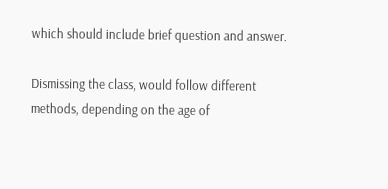which should include brief question and answer.

Dismissing the class, would follow different methods, depending on the age of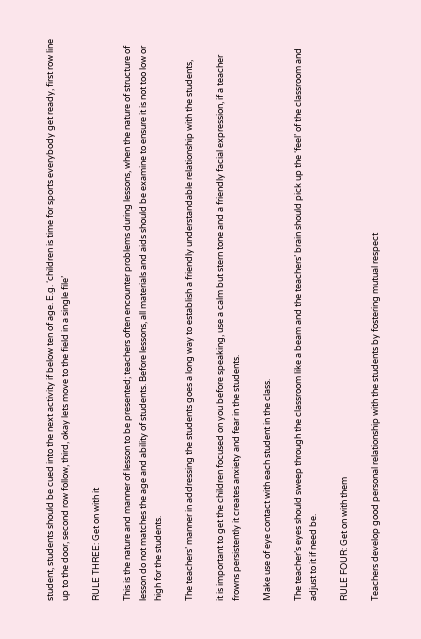student, students should be cued into the next activity if below ten of age. E.g. ‘children is time for sports everybody get ready, first row line up to the door, second row follow, third, okay lets move to the field in a single file’

RULE THREE: Get on with it

This is the nature and manner of lesson to be presented; teachers often encounter problems during lessons, when the nature of structure of lesson do not matches the age and ability of students. Before lessons, all materials and aids should be examine to ensure it is not too low or high for the students.

The teachers’ manner in addressing the students goes a long way to establish a friendly understandable relationship with the students,

it is important to get the children focused on you before speaking, use a calm but stern tone and a friendly facial expression, if a teacher frowns persistently it creates anxiety and fear in the students.

Make use of eye contact with each student in the class.

The teacher’s eyes should sweep through the classroom like a beam and the teachers’ brain should pick up the ‘feel’ of the classroom and adjust to it if need be.

RULE FOUR: Get on with them

Teachers develop good personal relationship with the students by fostering mutual respect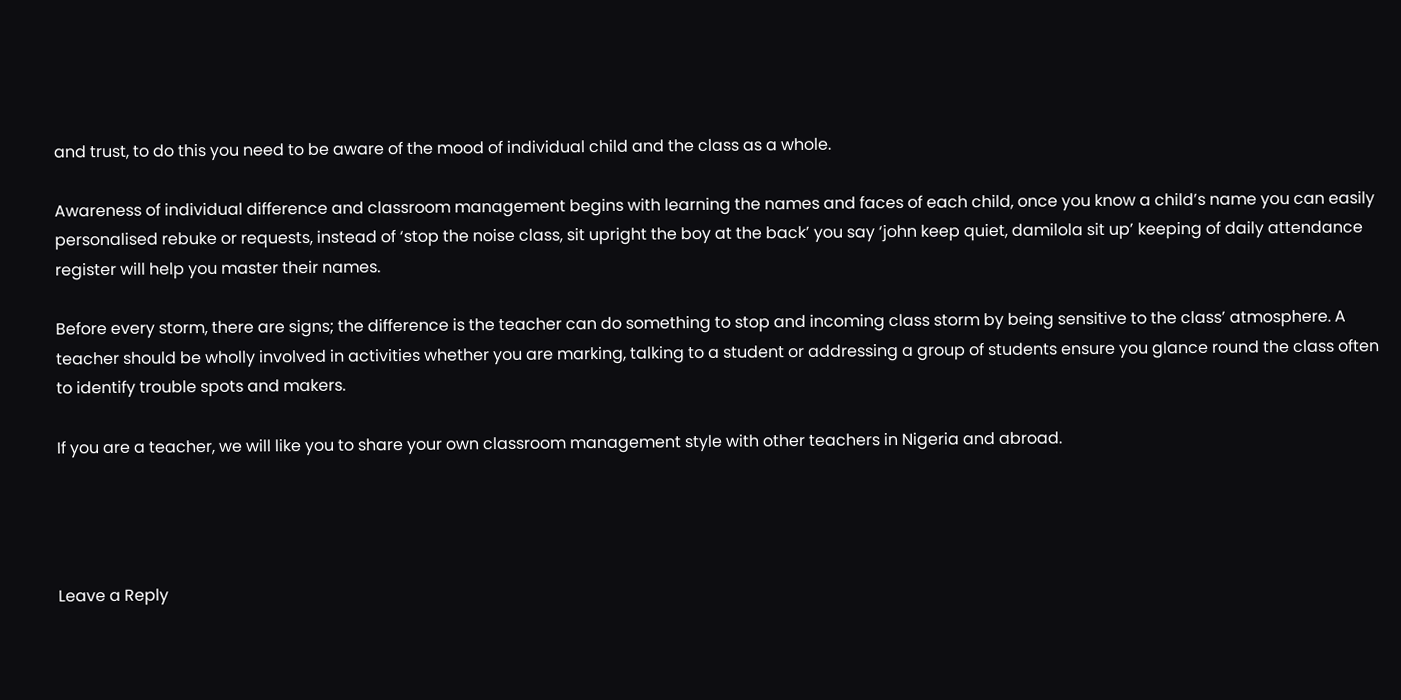and trust, to do this you need to be aware of the mood of individual child and the class as a whole.

Awareness of individual difference and classroom management begins with learning the names and faces of each child, once you know a child’s name you can easily personalised rebuke or requests, instead of ‘stop the noise class, sit upright the boy at the back’ you say ‘john keep quiet, damilola sit up’ keeping of daily attendance register will help you master their names.

Before every storm, there are signs; the difference is the teacher can do something to stop and incoming class storm by being sensitive to the class’ atmosphere. A teacher should be wholly involved in activities whether you are marking, talking to a student or addressing a group of students ensure you glance round the class often to identify trouble spots and makers.

If you are a teacher, we will like you to share your own classroom management style with other teachers in Nigeria and abroad.




Leave a Reply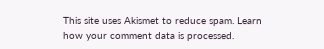This site uses Akismet to reduce spam. Learn how your comment data is processed.